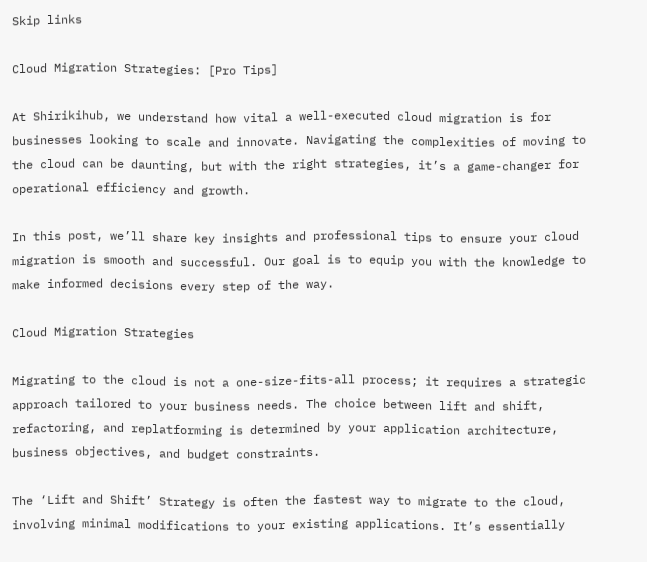Skip links

Cloud Migration Strategies: [Pro Tips]

At Shirikihub, we understand how vital a well-executed cloud migration is for businesses looking to scale and innovate. Navigating the complexities of moving to the cloud can be daunting, but with the right strategies, it’s a game-changer for operational efficiency and growth.

In this post, we’ll share key insights and professional tips to ensure your cloud migration is smooth and successful. Our goal is to equip you with the knowledge to make informed decisions every step of the way.

Cloud Migration Strategies

Migrating to the cloud is not a one-size-fits-all process; it requires a strategic approach tailored to your business needs. The choice between lift and shift, refactoring, and replatforming is determined by your application architecture, business objectives, and budget constraints.

The ‘Lift and Shift’ Strategy is often the fastest way to migrate to the cloud, involving minimal modifications to your existing applications. It’s essentially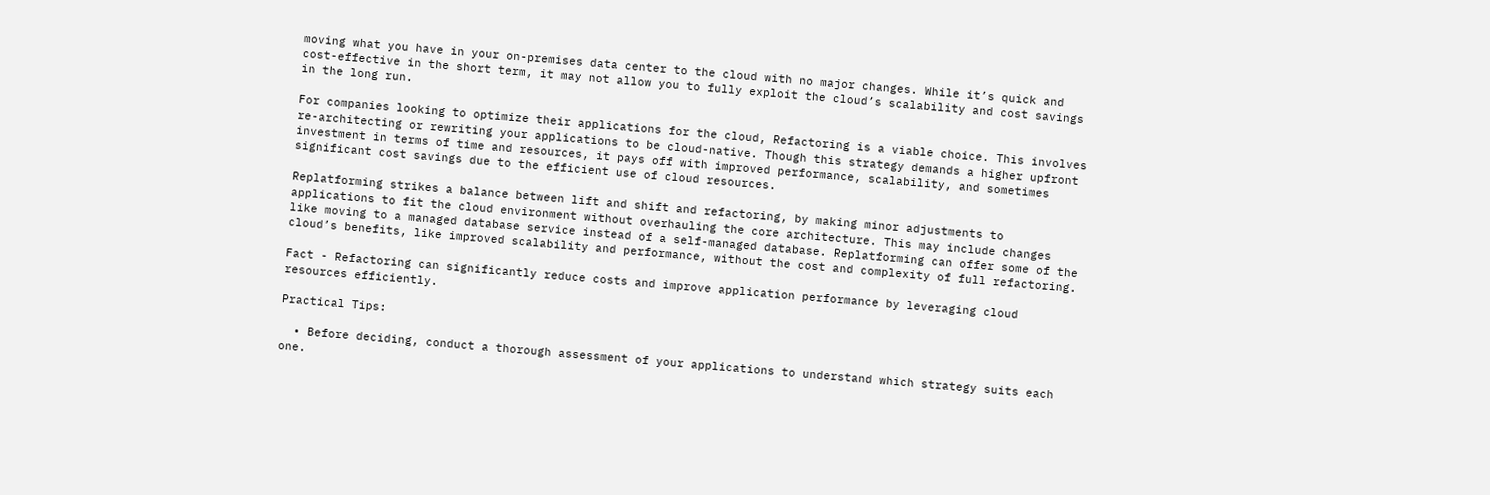moving what you have in your on-premises data center to the cloud with no major changes. While it’s quick and cost-effective in the short term, it may not allow you to fully exploit the cloud’s scalability and cost savings in the long run.

For companies looking to optimize their applications for the cloud, Refactoring is a viable choice. This involves re-architecting or rewriting your applications to be cloud-native. Though this strategy demands a higher upfront investment in terms of time and resources, it pays off with improved performance, scalability, and sometimes significant cost savings due to the efficient use of cloud resources.

Replatforming strikes a balance between lift and shift and refactoring, by making minor adjustments to applications to fit the cloud environment without overhauling the core architecture. This may include changes like moving to a managed database service instead of a self-managed database. Replatforming can offer some of the cloud’s benefits, like improved scalability and performance, without the cost and complexity of full refactoring.

Fact - Refactoring can significantly reduce costs and improve application performance by leveraging cloud resources efficiently.

Practical Tips:

  • Before deciding, conduct a thorough assessment of your applications to understand which strategy suits each one.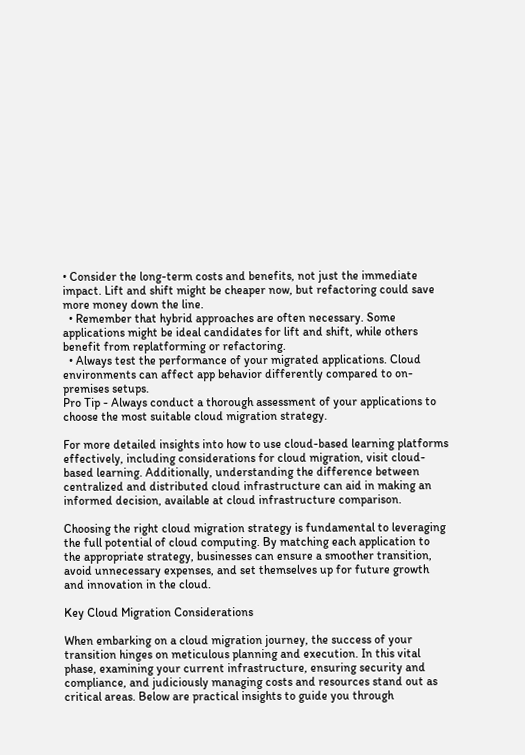• Consider the long-term costs and benefits, not just the immediate impact. Lift and shift might be cheaper now, but refactoring could save more money down the line.
  • Remember that hybrid approaches are often necessary. Some applications might be ideal candidates for lift and shift, while others benefit from replatforming or refactoring.
  • Always test the performance of your migrated applications. Cloud environments can affect app behavior differently compared to on-premises setups.
Pro Tip - Always conduct a thorough assessment of your applications to choose the most suitable cloud migration strategy.

For more detailed insights into how to use cloud-based learning platforms effectively, including considerations for cloud migration, visit cloud-based learning. Additionally, understanding the difference between centralized and distributed cloud infrastructure can aid in making an informed decision, available at cloud infrastructure comparison.

Choosing the right cloud migration strategy is fundamental to leveraging the full potential of cloud computing. By matching each application to the appropriate strategy, businesses can ensure a smoother transition, avoid unnecessary expenses, and set themselves up for future growth and innovation in the cloud.

Key Cloud Migration Considerations

When embarking on a cloud migration journey, the success of your transition hinges on meticulous planning and execution. In this vital phase, examining your current infrastructure, ensuring security and compliance, and judiciously managing costs and resources stand out as critical areas. Below are practical insights to guide you through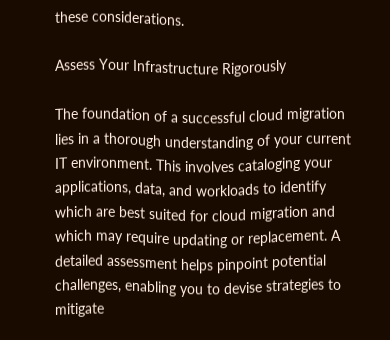these considerations.

Assess Your Infrastructure Rigorously

The foundation of a successful cloud migration lies in a thorough understanding of your current IT environment. This involves cataloging your applications, data, and workloads to identify which are best suited for cloud migration and which may require updating or replacement. A detailed assessment helps pinpoint potential challenges, enabling you to devise strategies to mitigate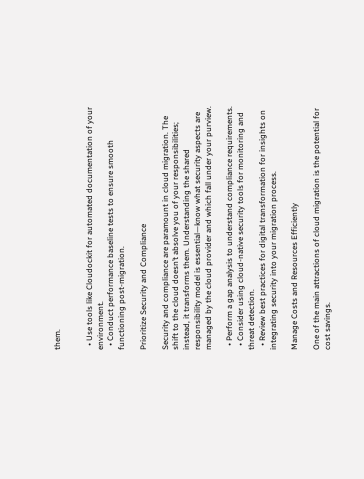them.


  • Use tools like Cloudockit for automated documentation of your environment.
  • Conduct performance baseline tests to ensure smooth functioning post-migration.

Prioritize Security and Compliance

Security and compliance are paramount in cloud migration. The shift to the cloud doesn’t absolve you of your responsibilities; instead, it transforms them. Understanding the shared responsibility model is essential—know what security aspects are managed by the cloud provider and which fall under your purview.

  • Perform a gap analysis to understand compliance requirements.
  • Consider using cloud-native security tools for monitoring and threat detection.
  • Review best practices for digital transformation for insights on integrating security into your migration process.

Manage Costs and Resources Efficiently

One of the main attractions of cloud migration is the potential for cost savings.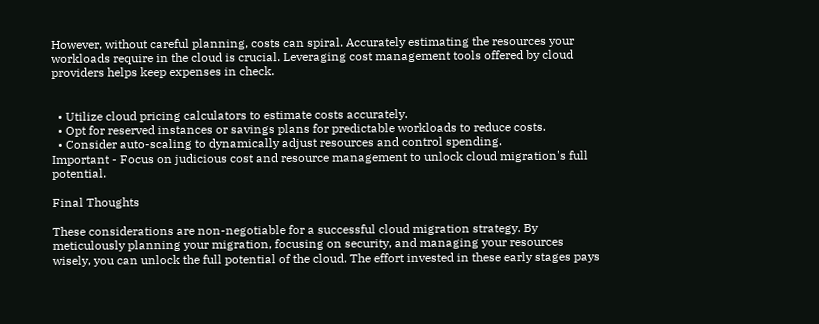However, without careful planning, costs can spiral. Accurately estimating the resources your workloads require in the cloud is crucial. Leveraging cost management tools offered by cloud providers helps keep expenses in check.


  • Utilize cloud pricing calculators to estimate costs accurately.
  • Opt for reserved instances or savings plans for predictable workloads to reduce costs.
  • Consider auto-scaling to dynamically adjust resources and control spending.
Important - Focus on judicious cost and resource management to unlock cloud migration's full potential.

Final Thoughts

These considerations are non-negotiable for a successful cloud migration strategy. By meticulously planning your migration, focusing on security, and managing your resources wisely, you can unlock the full potential of the cloud. The effort invested in these early stages pays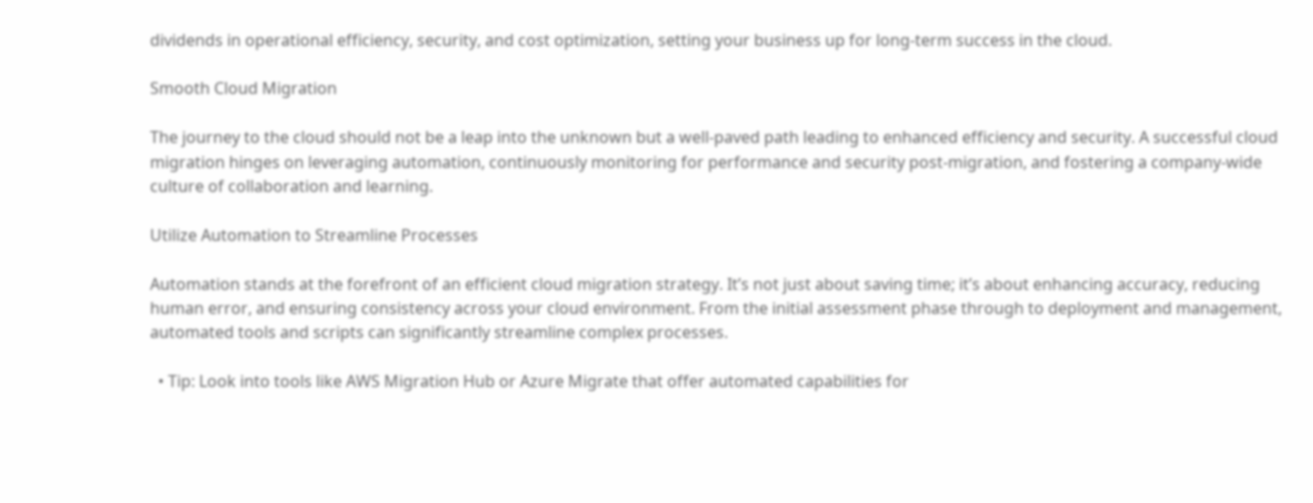dividends in operational efficiency, security, and cost optimization, setting your business up for long-term success in the cloud.

Smooth Cloud Migration

The journey to the cloud should not be a leap into the unknown but a well-paved path leading to enhanced efficiency and security. A successful cloud migration hinges on leveraging automation, continuously monitoring for performance and security post-migration, and fostering a company-wide culture of collaboration and learning.

Utilize Automation to Streamline Processes

Automation stands at the forefront of an efficient cloud migration strategy. It’s not just about saving time; it’s about enhancing accuracy, reducing human error, and ensuring consistency across your cloud environment. From the initial assessment phase through to deployment and management, automated tools and scripts can significantly streamline complex processes.

  • Tip: Look into tools like AWS Migration Hub or Azure Migrate that offer automated capabilities for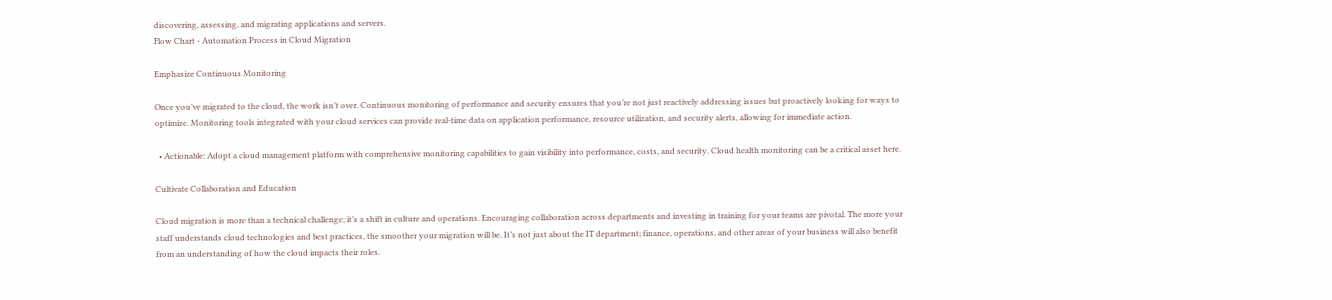discovering, assessing, and migrating applications and servers.
Flow Chart - Automation Process in Cloud Migration

Emphasize Continuous Monitoring

Once you’ve migrated to the cloud, the work isn’t over. Continuous monitoring of performance and security ensures that you’re not just reactively addressing issues but proactively looking for ways to optimize. Monitoring tools integrated with your cloud services can provide real-time data on application performance, resource utilization, and security alerts, allowing for immediate action.

  • Actionable: Adopt a cloud management platform with comprehensive monitoring capabilities to gain visibility into performance, costs, and security. Cloud health monitoring can be a critical asset here.

Cultivate Collaboration and Education

Cloud migration is more than a technical challenge; it’s a shift in culture and operations. Encouraging collaboration across departments and investing in training for your teams are pivotal. The more your staff understands cloud technologies and best practices, the smoother your migration will be. It’s not just about the IT department; finance, operations, and other areas of your business will also benefit from an understanding of how the cloud impacts their roles.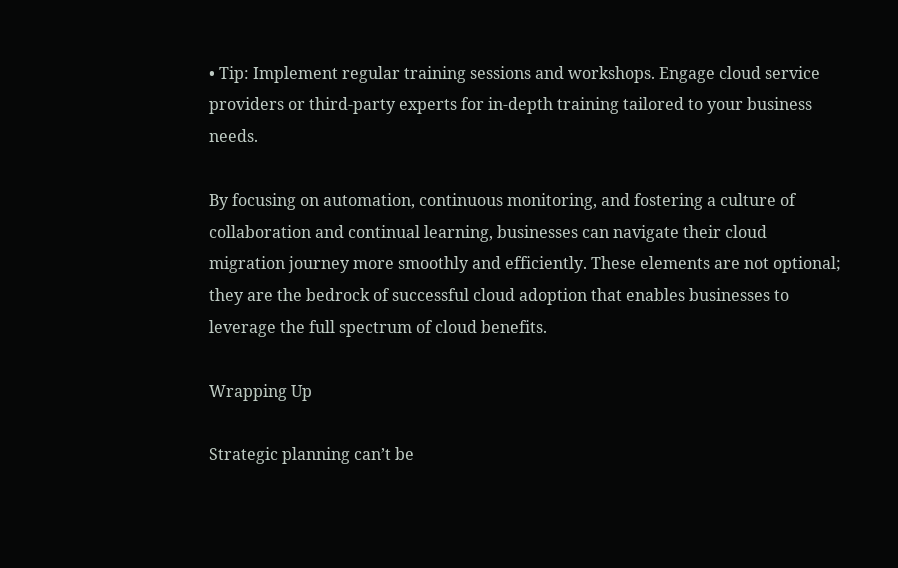• Tip: Implement regular training sessions and workshops. Engage cloud service providers or third-party experts for in-depth training tailored to your business needs.

By focusing on automation, continuous monitoring, and fostering a culture of collaboration and continual learning, businesses can navigate their cloud migration journey more smoothly and efficiently. These elements are not optional; they are the bedrock of successful cloud adoption that enables businesses to leverage the full spectrum of cloud benefits.

Wrapping Up

Strategic planning can’t be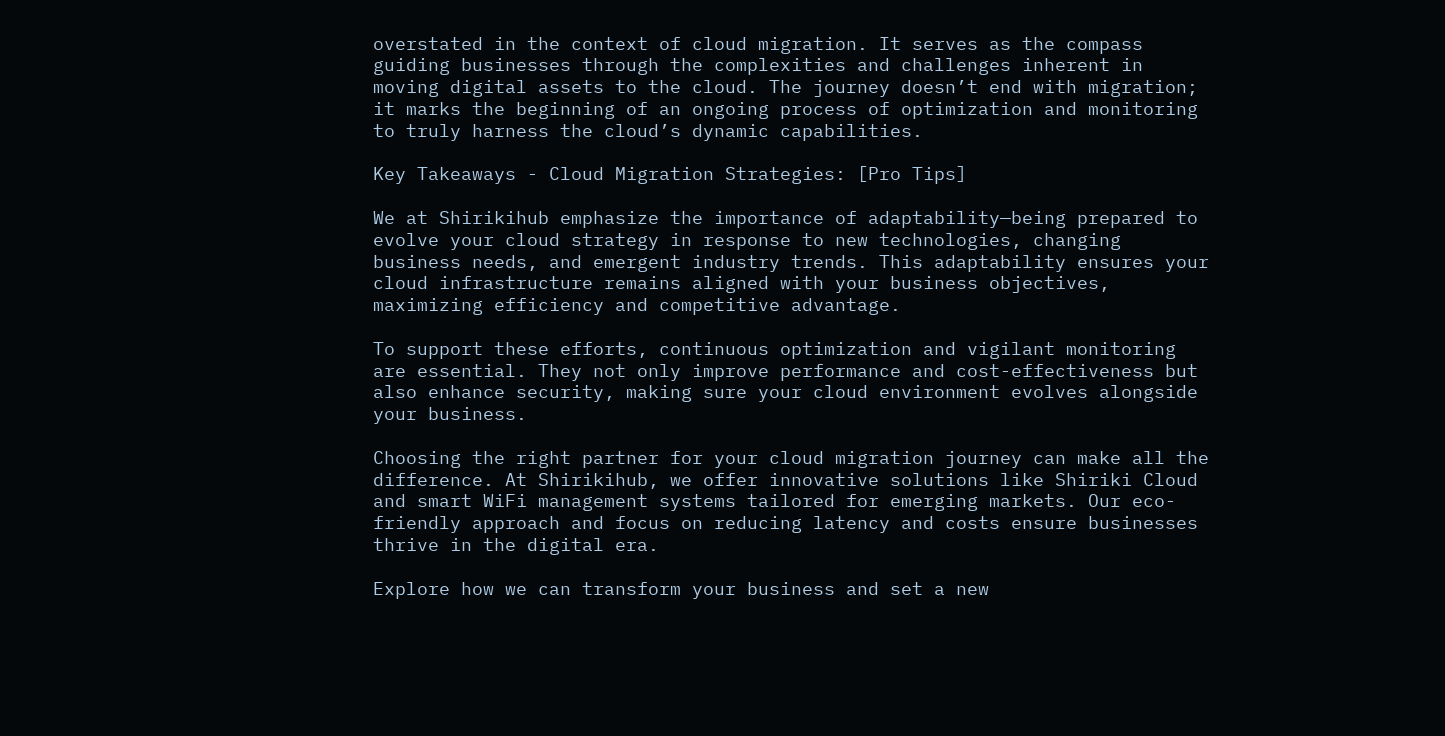overstated in the context of cloud migration. It serves as the compass guiding businesses through the complexities and challenges inherent in moving digital assets to the cloud. The journey doesn’t end with migration; it marks the beginning of an ongoing process of optimization and monitoring to truly harness the cloud’s dynamic capabilities.

Key Takeaways - Cloud Migration Strategies: [Pro Tips]

We at Shirikihub emphasize the importance of adaptability—being prepared to evolve your cloud strategy in response to new technologies, changing business needs, and emergent industry trends. This adaptability ensures your cloud infrastructure remains aligned with your business objectives, maximizing efficiency and competitive advantage.

To support these efforts, continuous optimization and vigilant monitoring are essential. They not only improve performance and cost-effectiveness but also enhance security, making sure your cloud environment evolves alongside your business.

Choosing the right partner for your cloud migration journey can make all the difference. At Shirikihub, we offer innovative solutions like Shiriki Cloud and smart WiFi management systems tailored for emerging markets. Our eco-friendly approach and focus on reducing latency and costs ensure businesses thrive in the digital era.

Explore how we can transform your business and set a new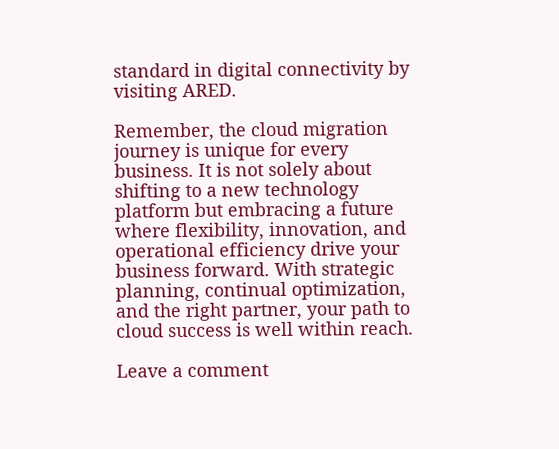standard in digital connectivity by visiting ARED.

Remember, the cloud migration journey is unique for every business. It is not solely about shifting to a new technology platform but embracing a future where flexibility, innovation, and operational efficiency drive your business forward. With strategic planning, continual optimization, and the right partner, your path to cloud success is well within reach.

Leave a comment